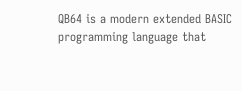QB64 is a modern extended BASIC programming language that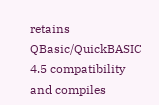retains QBasic/QuickBASIC 4.5 compatibility and compiles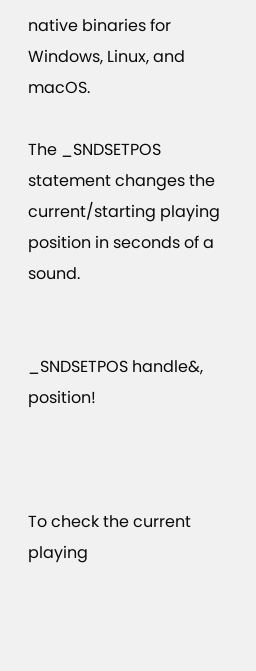native binaries for Windows, Linux, and macOS.

The _SNDSETPOS statement changes the current/starting playing position in seconds of a sound.


_SNDSETPOS handle&, position!



To check the current playing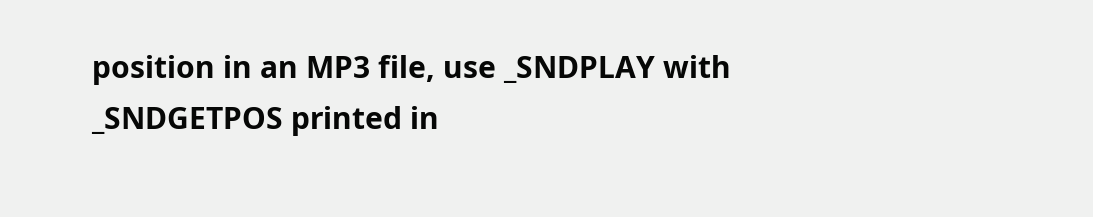position in an MP3 file, use _SNDPLAY with _SNDGETPOS printed in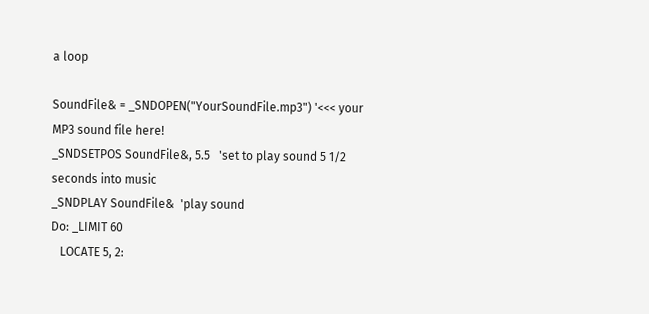a loop

SoundFile& = _SNDOPEN("YourSoundFile.mp3") '<<< your MP3 sound file here!
_SNDSETPOS SoundFile&, 5.5   'set to play sound 5 1/2 seconds into music
_SNDPLAY SoundFile&  'play sound
Do: _LIMIT 60
   LOCATE 5, 2: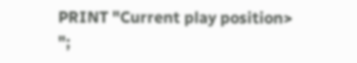PRINT "Current play position> ";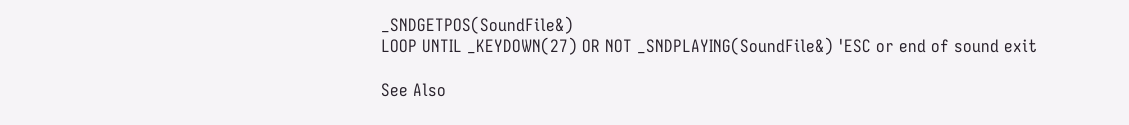_SNDGETPOS(SoundFile&)
LOOP UNTIL _KEYDOWN(27) OR NOT _SNDPLAYING(SoundFile&) 'ESC or end of sound exit

See Also